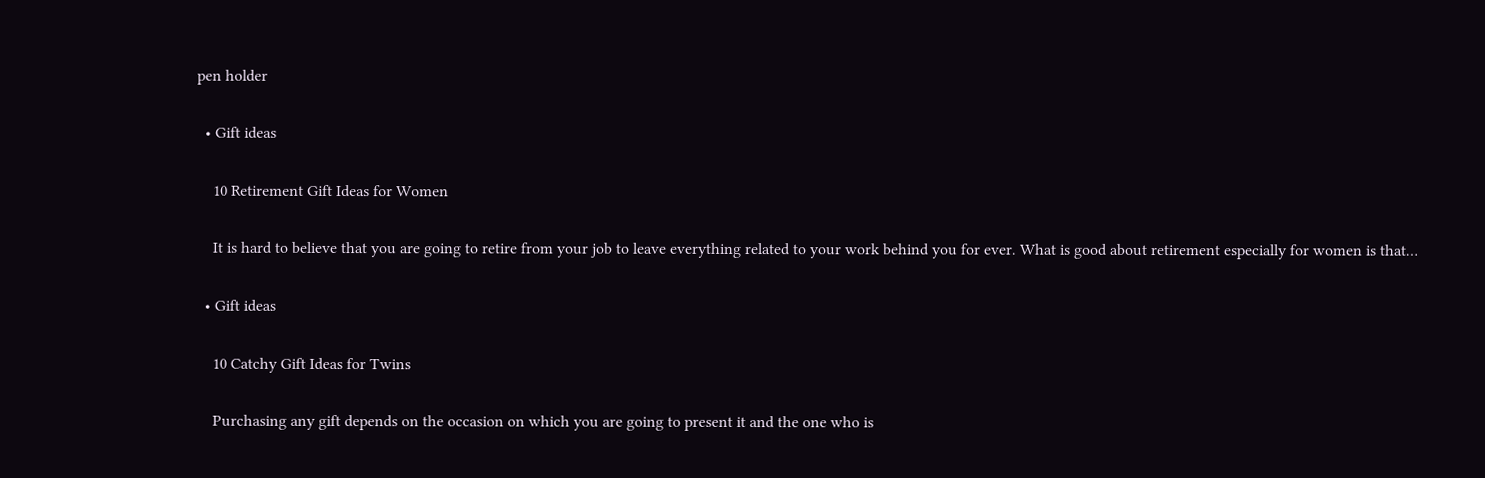pen holder

  • Gift ideas

    10 Retirement Gift Ideas for Women

    It is hard to believe that you are going to retire from your job to leave everything related to your work behind you for ever. What is good about retirement especially for women is that…

  • Gift ideas

    10 Catchy Gift Ideas for Twins

    Purchasing any gift depends on the occasion on which you are going to present it and the one who is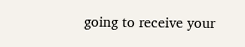going to receive your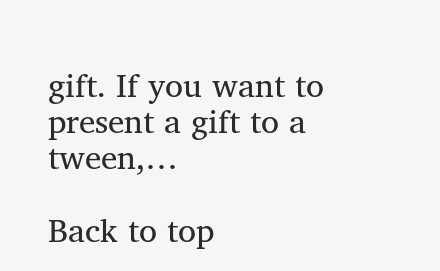gift. If you want to present a gift to a tween,…

Back to top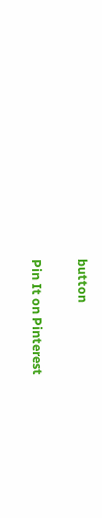button

Pin It on Pinterest